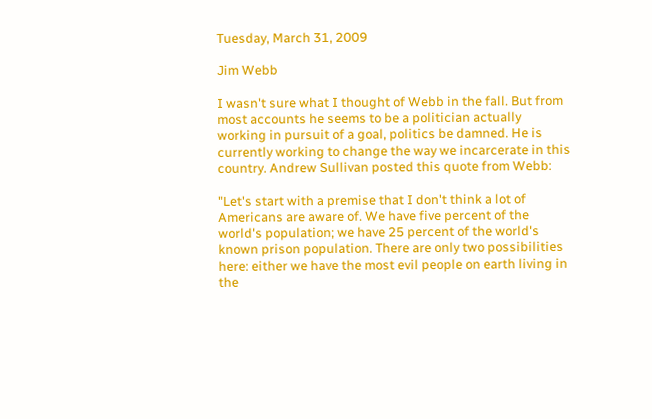Tuesday, March 31, 2009

Jim Webb

I wasn't sure what I thought of Webb in the fall. But from most accounts he seems to be a politician actually working in pursuit of a goal, politics be damned. He is currently working to change the way we incarcerate in this country. Andrew Sullivan posted this quote from Webb:

"Let's start with a premise that I don't think a lot of Americans are aware of. We have five percent of the world's population; we have 25 percent of the world's known prison population. There are only two possibilities here: either we have the most evil people on earth living in the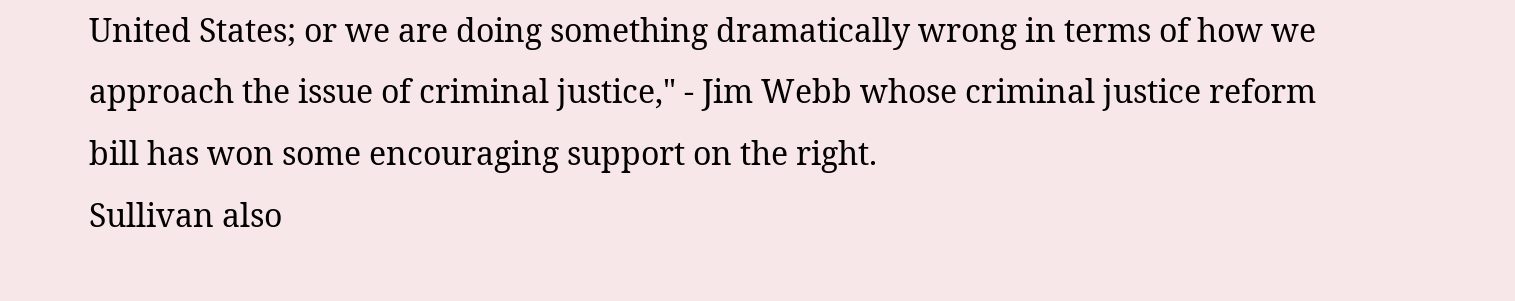United States; or we are doing something dramatically wrong in terms of how we approach the issue of criminal justice," - Jim Webb whose criminal justice reform bill has won some encouraging support on the right.
Sullivan also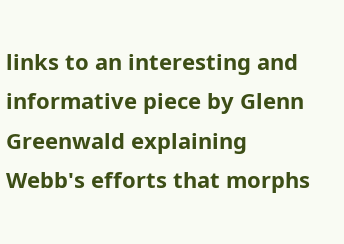links to an interesting and informative piece by Glenn Greenwald explaining Webb's efforts that morphs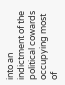into an indictment of the political cowards occupying most of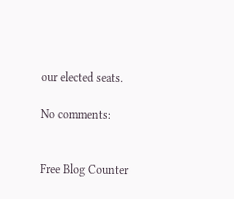our elected seats.

No comments:


Free Blog Counter